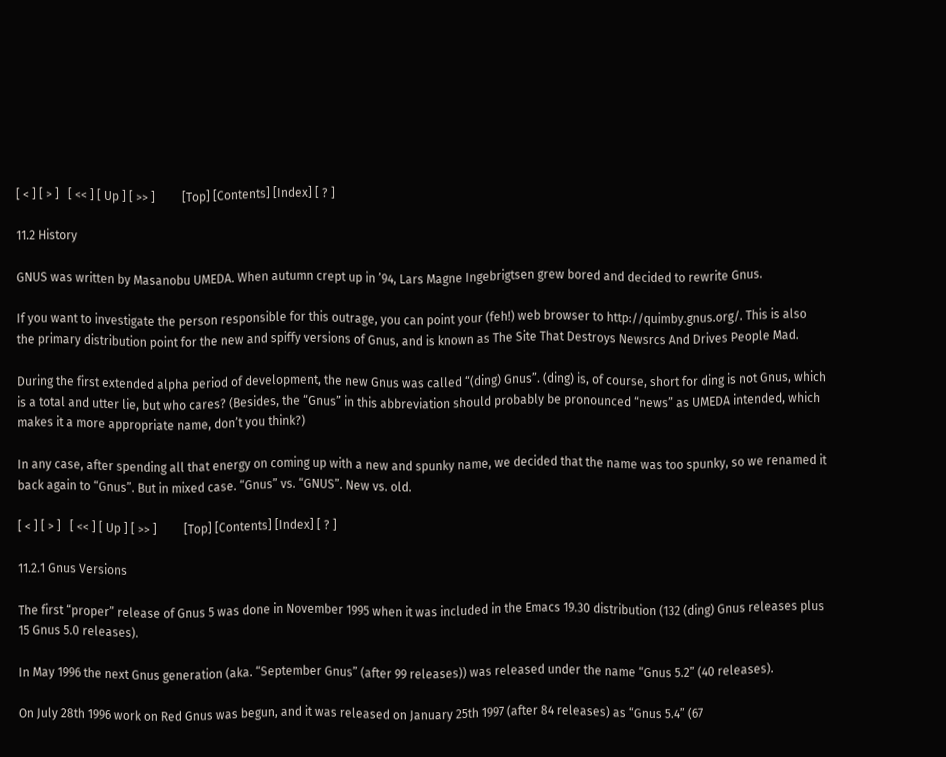[ < ] [ > ]   [ << ] [ Up ] [ >> ]         [Top] [Contents] [Index] [ ? ]

11.2 History

GNUS was written by Masanobu UMEDA. When autumn crept up in ’94, Lars Magne Ingebrigtsen grew bored and decided to rewrite Gnus.

If you want to investigate the person responsible for this outrage, you can point your (feh!) web browser to http://quimby.gnus.org/. This is also the primary distribution point for the new and spiffy versions of Gnus, and is known as The Site That Destroys Newsrcs And Drives People Mad.

During the first extended alpha period of development, the new Gnus was called “(ding) Gnus”. (ding) is, of course, short for ding is not Gnus, which is a total and utter lie, but who cares? (Besides, the “Gnus” in this abbreviation should probably be pronounced “news” as UMEDA intended, which makes it a more appropriate name, don’t you think?)

In any case, after spending all that energy on coming up with a new and spunky name, we decided that the name was too spunky, so we renamed it back again to “Gnus”. But in mixed case. “Gnus” vs. “GNUS”. New vs. old.

[ < ] [ > ]   [ << ] [ Up ] [ >> ]         [Top] [Contents] [Index] [ ? ]

11.2.1 Gnus Versions

The first “proper” release of Gnus 5 was done in November 1995 when it was included in the Emacs 19.30 distribution (132 (ding) Gnus releases plus 15 Gnus 5.0 releases).

In May 1996 the next Gnus generation (aka. “September Gnus” (after 99 releases)) was released under the name “Gnus 5.2” (40 releases).

On July 28th 1996 work on Red Gnus was begun, and it was released on January 25th 1997 (after 84 releases) as “Gnus 5.4” (67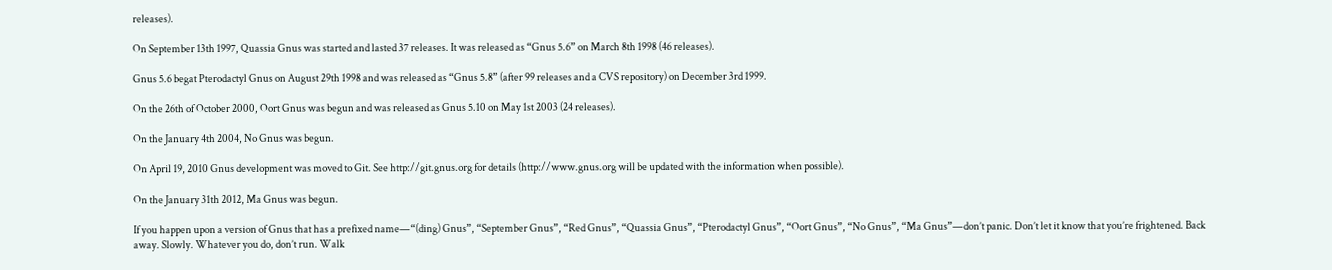releases).

On September 13th 1997, Quassia Gnus was started and lasted 37 releases. It was released as “Gnus 5.6” on March 8th 1998 (46 releases).

Gnus 5.6 begat Pterodactyl Gnus on August 29th 1998 and was released as “Gnus 5.8” (after 99 releases and a CVS repository) on December 3rd 1999.

On the 26th of October 2000, Oort Gnus was begun and was released as Gnus 5.10 on May 1st 2003 (24 releases).

On the January 4th 2004, No Gnus was begun.

On April 19, 2010 Gnus development was moved to Git. See http://git.gnus.org for details (http://www.gnus.org will be updated with the information when possible).

On the January 31th 2012, Ma Gnus was begun.

If you happen upon a version of Gnus that has a prefixed name—“(ding) Gnus”, “September Gnus”, “Red Gnus”, “Quassia Gnus”, “Pterodactyl Gnus”, “Oort Gnus”, “No Gnus”, “Ma Gnus”—don’t panic. Don’t let it know that you’re frightened. Back away. Slowly. Whatever you do, don’t run. Walk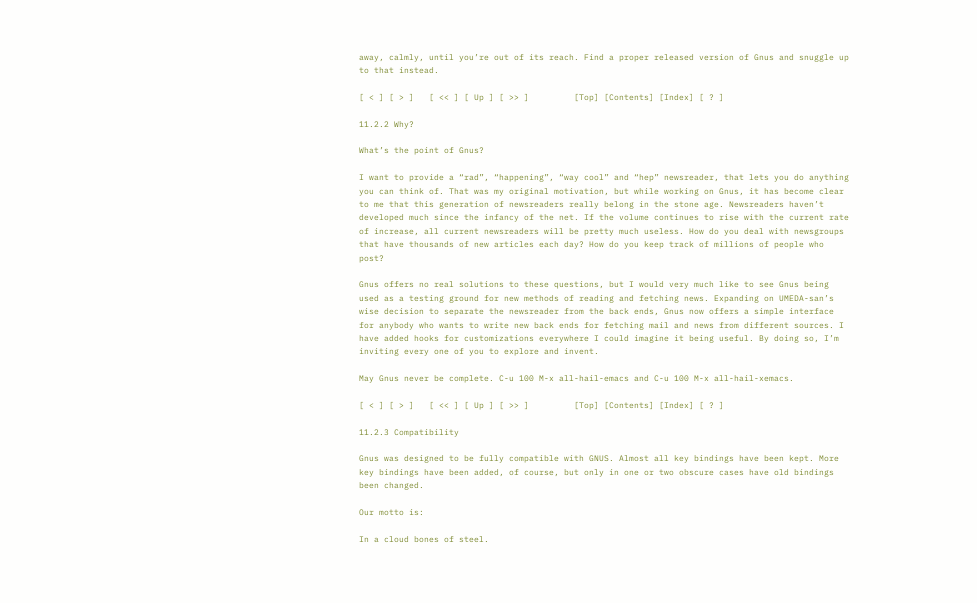away, calmly, until you’re out of its reach. Find a proper released version of Gnus and snuggle up to that instead.

[ < ] [ > ]   [ << ] [ Up ] [ >> ]         [Top] [Contents] [Index] [ ? ]

11.2.2 Why?

What’s the point of Gnus?

I want to provide a “rad”, “happening”, “way cool” and “hep” newsreader, that lets you do anything you can think of. That was my original motivation, but while working on Gnus, it has become clear to me that this generation of newsreaders really belong in the stone age. Newsreaders haven’t developed much since the infancy of the net. If the volume continues to rise with the current rate of increase, all current newsreaders will be pretty much useless. How do you deal with newsgroups that have thousands of new articles each day? How do you keep track of millions of people who post?

Gnus offers no real solutions to these questions, but I would very much like to see Gnus being used as a testing ground for new methods of reading and fetching news. Expanding on UMEDA-san’s wise decision to separate the newsreader from the back ends, Gnus now offers a simple interface for anybody who wants to write new back ends for fetching mail and news from different sources. I have added hooks for customizations everywhere I could imagine it being useful. By doing so, I’m inviting every one of you to explore and invent.

May Gnus never be complete. C-u 100 M-x all-hail-emacs and C-u 100 M-x all-hail-xemacs.

[ < ] [ > ]   [ << ] [ Up ] [ >> ]         [Top] [Contents] [Index] [ ? ]

11.2.3 Compatibility

Gnus was designed to be fully compatible with GNUS. Almost all key bindings have been kept. More key bindings have been added, of course, but only in one or two obscure cases have old bindings been changed.

Our motto is:

In a cloud bones of steel.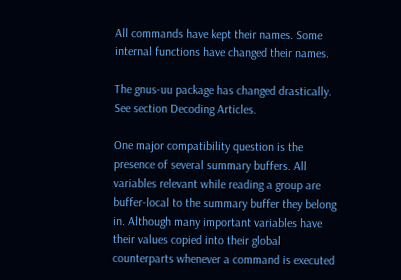All commands have kept their names. Some internal functions have changed their names.

The gnus-uu package has changed drastically. See section Decoding Articles.

One major compatibility question is the presence of several summary buffers. All variables relevant while reading a group are buffer-local to the summary buffer they belong in. Although many important variables have their values copied into their global counterparts whenever a command is executed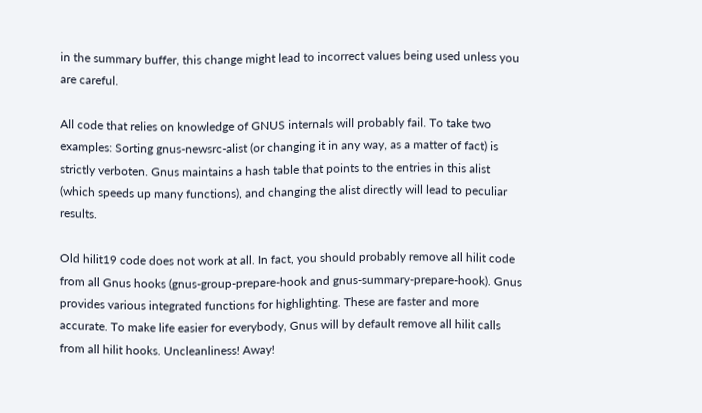in the summary buffer, this change might lead to incorrect values being used unless you are careful.

All code that relies on knowledge of GNUS internals will probably fail. To take two examples: Sorting gnus-newsrc-alist (or changing it in any way, as a matter of fact) is strictly verboten. Gnus maintains a hash table that points to the entries in this alist (which speeds up many functions), and changing the alist directly will lead to peculiar results.

Old hilit19 code does not work at all. In fact, you should probably remove all hilit code from all Gnus hooks (gnus-group-prepare-hook and gnus-summary-prepare-hook). Gnus provides various integrated functions for highlighting. These are faster and more accurate. To make life easier for everybody, Gnus will by default remove all hilit calls from all hilit hooks. Uncleanliness! Away!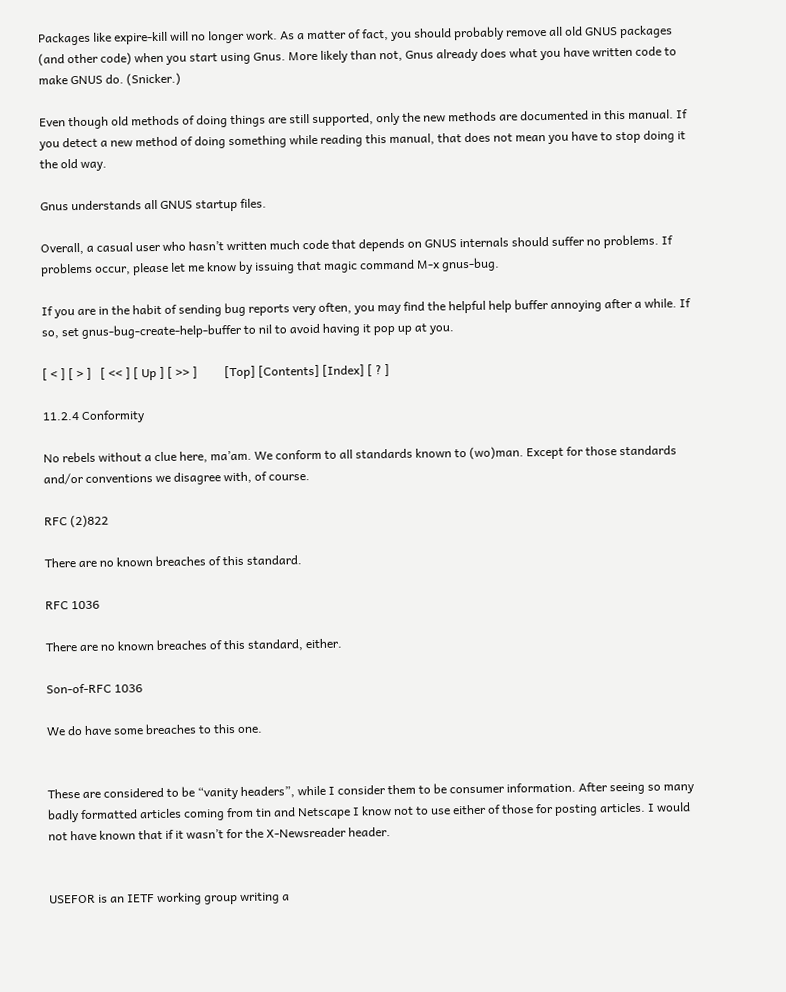Packages like expire-kill will no longer work. As a matter of fact, you should probably remove all old GNUS packages (and other code) when you start using Gnus. More likely than not, Gnus already does what you have written code to make GNUS do. (Snicker.)

Even though old methods of doing things are still supported, only the new methods are documented in this manual. If you detect a new method of doing something while reading this manual, that does not mean you have to stop doing it the old way.

Gnus understands all GNUS startup files.

Overall, a casual user who hasn’t written much code that depends on GNUS internals should suffer no problems. If problems occur, please let me know by issuing that magic command M-x gnus-bug.

If you are in the habit of sending bug reports very often, you may find the helpful help buffer annoying after a while. If so, set gnus-bug-create-help-buffer to nil to avoid having it pop up at you.

[ < ] [ > ]   [ << ] [ Up ] [ >> ]         [Top] [Contents] [Index] [ ? ]

11.2.4 Conformity

No rebels without a clue here, ma’am. We conform to all standards known to (wo)man. Except for those standards and/or conventions we disagree with, of course.

RFC (2)822

There are no known breaches of this standard.

RFC 1036

There are no known breaches of this standard, either.

Son-of-RFC 1036

We do have some breaches to this one.


These are considered to be “vanity headers”, while I consider them to be consumer information. After seeing so many badly formatted articles coming from tin and Netscape I know not to use either of those for posting articles. I would not have known that if it wasn’t for the X-Newsreader header.


USEFOR is an IETF working group writing a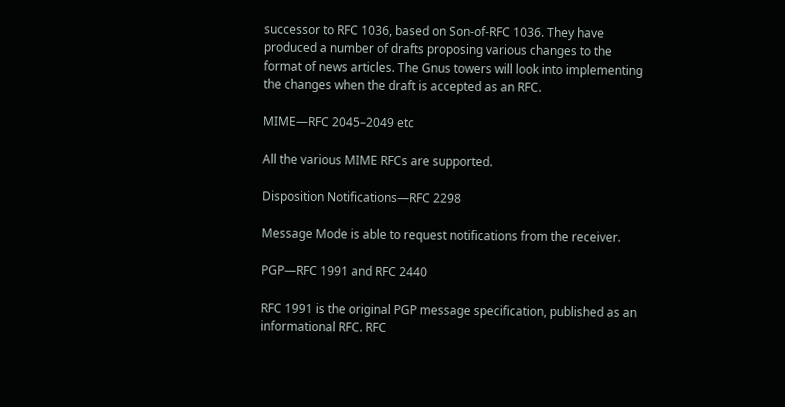successor to RFC 1036, based on Son-of-RFC 1036. They have produced a number of drafts proposing various changes to the format of news articles. The Gnus towers will look into implementing the changes when the draft is accepted as an RFC.

MIME—RFC 2045–2049 etc

All the various MIME RFCs are supported.

Disposition Notifications—RFC 2298

Message Mode is able to request notifications from the receiver.

PGP—RFC 1991 and RFC 2440

RFC 1991 is the original PGP message specification, published as an informational RFC. RFC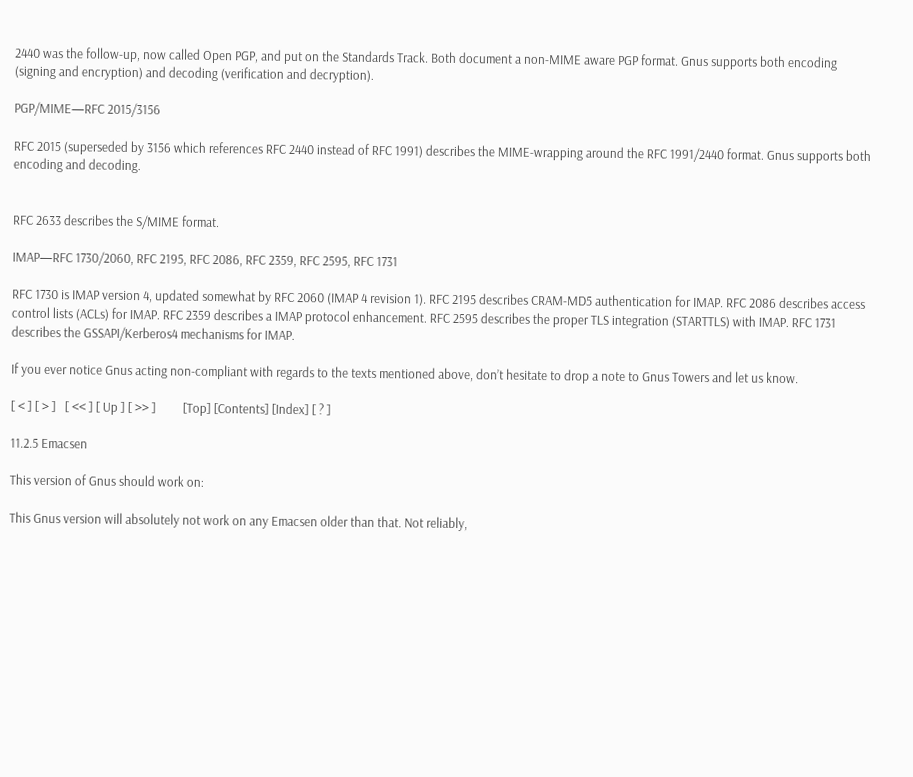2440 was the follow-up, now called Open PGP, and put on the Standards Track. Both document a non-MIME aware PGP format. Gnus supports both encoding (signing and encryption) and decoding (verification and decryption).

PGP/MIME—RFC 2015/3156

RFC 2015 (superseded by 3156 which references RFC 2440 instead of RFC 1991) describes the MIME-wrapping around the RFC 1991/2440 format. Gnus supports both encoding and decoding.


RFC 2633 describes the S/MIME format.

IMAP—RFC 1730/2060, RFC 2195, RFC 2086, RFC 2359, RFC 2595, RFC 1731

RFC 1730 is IMAP version 4, updated somewhat by RFC 2060 (IMAP 4 revision 1). RFC 2195 describes CRAM-MD5 authentication for IMAP. RFC 2086 describes access control lists (ACLs) for IMAP. RFC 2359 describes a IMAP protocol enhancement. RFC 2595 describes the proper TLS integration (STARTTLS) with IMAP. RFC 1731 describes the GSSAPI/Kerberos4 mechanisms for IMAP.

If you ever notice Gnus acting non-compliant with regards to the texts mentioned above, don’t hesitate to drop a note to Gnus Towers and let us know.

[ < ] [ > ]   [ << ] [ Up ] [ >> ]         [Top] [Contents] [Index] [ ? ]

11.2.5 Emacsen

This version of Gnus should work on:

This Gnus version will absolutely not work on any Emacsen older than that. Not reliably,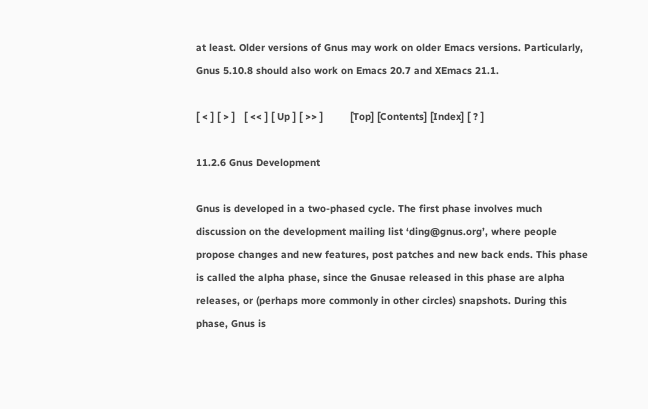at least. Older versions of Gnus may work on older Emacs versions. Particularly, Gnus 5.10.8 should also work on Emacs 20.7 and XEmacs 21.1.

[ < ] [ > ]   [ << ] [ Up ] [ >> ]         [Top] [Contents] [Index] [ ? ]

11.2.6 Gnus Development

Gnus is developed in a two-phased cycle. The first phase involves much discussion on the development mailing list ‘ding@gnus.org’, where people propose changes and new features, post patches and new back ends. This phase is called the alpha phase, since the Gnusae released in this phase are alpha releases, or (perhaps more commonly in other circles) snapshots. During this phase, Gnus is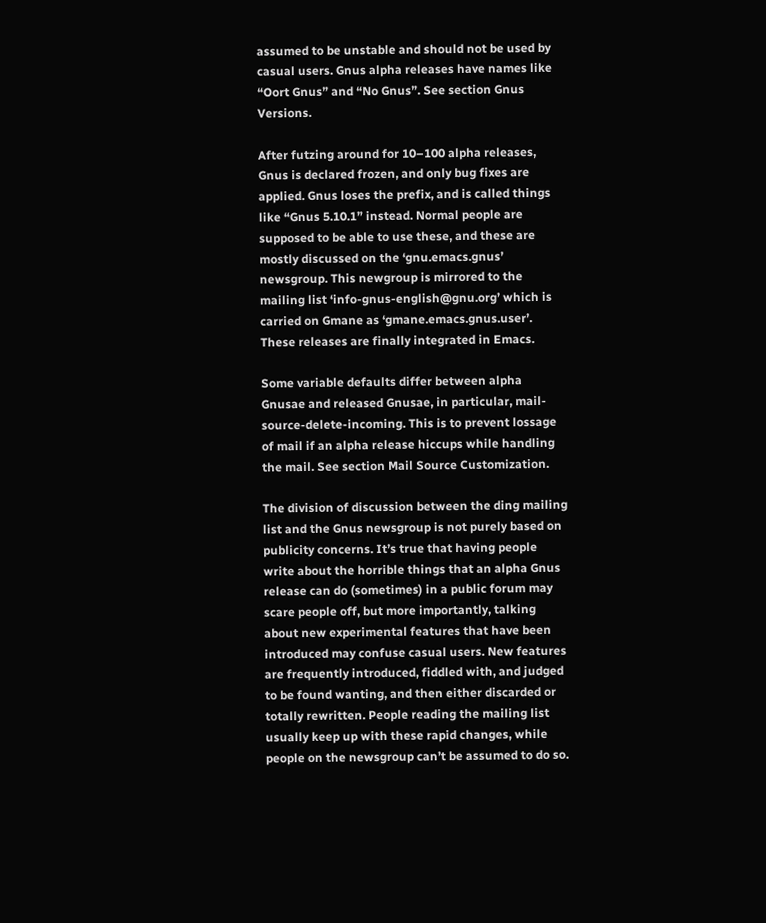assumed to be unstable and should not be used by casual users. Gnus alpha releases have names like “Oort Gnus” and “No Gnus”. See section Gnus Versions.

After futzing around for 10–100 alpha releases, Gnus is declared frozen, and only bug fixes are applied. Gnus loses the prefix, and is called things like “Gnus 5.10.1” instead. Normal people are supposed to be able to use these, and these are mostly discussed on the ‘gnu.emacs.gnus’ newsgroup. This newgroup is mirrored to the mailing list ‘info-gnus-english@gnu.org’ which is carried on Gmane as ‘gmane.emacs.gnus.user’. These releases are finally integrated in Emacs.

Some variable defaults differ between alpha Gnusae and released Gnusae, in particular, mail-source-delete-incoming. This is to prevent lossage of mail if an alpha release hiccups while handling the mail. See section Mail Source Customization.

The division of discussion between the ding mailing list and the Gnus newsgroup is not purely based on publicity concerns. It’s true that having people write about the horrible things that an alpha Gnus release can do (sometimes) in a public forum may scare people off, but more importantly, talking about new experimental features that have been introduced may confuse casual users. New features are frequently introduced, fiddled with, and judged to be found wanting, and then either discarded or totally rewritten. People reading the mailing list usually keep up with these rapid changes, while people on the newsgroup can’t be assumed to do so.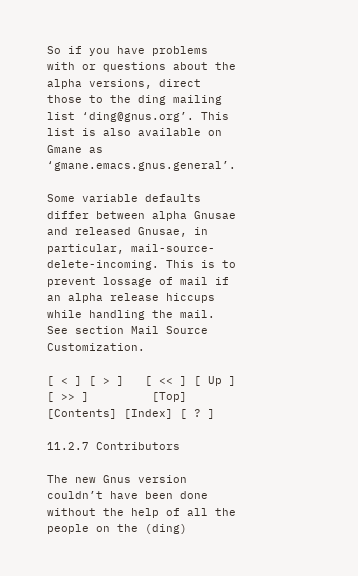So if you have problems with or questions about the alpha versions, direct those to the ding mailing list ‘ding@gnus.org’. This list is also available on Gmane as ‘gmane.emacs.gnus.general’.

Some variable defaults differ between alpha Gnusae and released Gnusae, in particular, mail-source-delete-incoming. This is to prevent lossage of mail if an alpha release hiccups while handling the mail. See section Mail Source Customization.

[ < ] [ > ]   [ << ] [ Up ] [ >> ]         [Top] [Contents] [Index] [ ? ]

11.2.7 Contributors

The new Gnus version couldn’t have been done without the help of all the people on the (ding)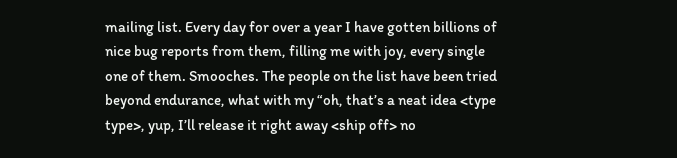mailing list. Every day for over a year I have gotten billions of nice bug reports from them, filling me with joy, every single one of them. Smooches. The people on the list have been tried beyond endurance, what with my “oh, that’s a neat idea <type type>, yup, I’ll release it right away <ship off> no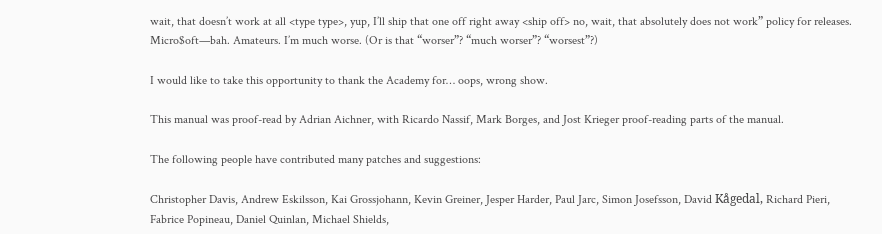wait, that doesn’t work at all <type type>, yup, I’ll ship that one off right away <ship off> no, wait, that absolutely does not work” policy for releases. Micro$oft—bah. Amateurs. I’m much worse. (Or is that “worser”? “much worser”? “worsest”?)

I would like to take this opportunity to thank the Academy for… oops, wrong show.

This manual was proof-read by Adrian Aichner, with Ricardo Nassif, Mark Borges, and Jost Krieger proof-reading parts of the manual.

The following people have contributed many patches and suggestions:

Christopher Davis, Andrew Eskilsson, Kai Grossjohann, Kevin Greiner, Jesper Harder, Paul Jarc, Simon Josefsson, David Kågedal, Richard Pieri, Fabrice Popineau, Daniel Quinlan, Michael Shields,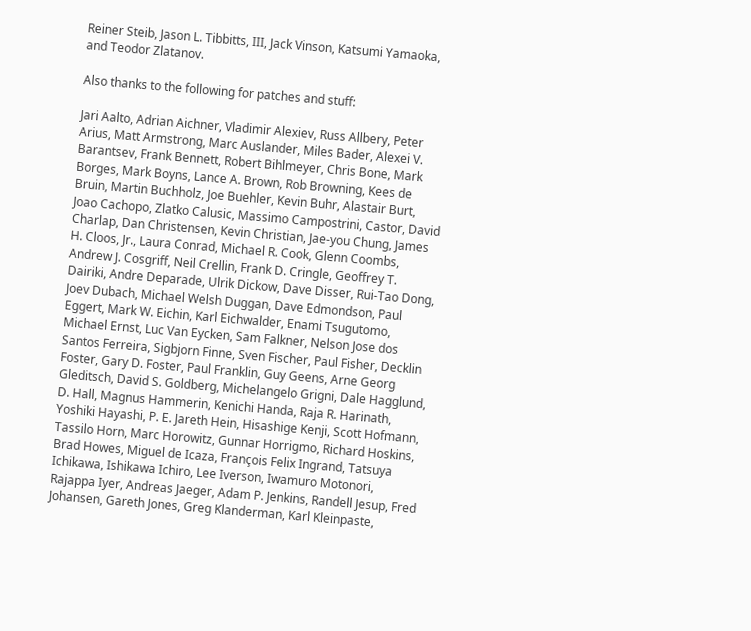Reiner Steib, Jason L. Tibbitts, III, Jack Vinson, Katsumi Yamaoka, and Teodor Zlatanov.

Also thanks to the following for patches and stuff:

Jari Aalto, Adrian Aichner, Vladimir Alexiev, Russ Allbery, Peter Arius, Matt Armstrong, Marc Auslander, Miles Bader, Alexei V. Barantsev, Frank Bennett, Robert Bihlmeyer, Chris Bone, Mark Borges, Mark Boyns, Lance A. Brown, Rob Browning, Kees de Bruin, Martin Buchholz, Joe Buehler, Kevin Buhr, Alastair Burt, Joao Cachopo, Zlatko Calusic, Massimo Campostrini, Castor, David Charlap, Dan Christensen, Kevin Christian, Jae-you Chung, James H. Cloos, Jr., Laura Conrad, Michael R. Cook, Glenn Coombs, Andrew J. Cosgriff, Neil Crellin, Frank D. Cringle, Geoffrey T. Dairiki, Andre Deparade, Ulrik Dickow, Dave Disser, Rui-Tao Dong, Joev Dubach, Michael Welsh Duggan, Dave Edmondson, Paul Eggert, Mark W. Eichin, Karl Eichwalder, Enami Tsugutomo, Michael Ernst, Luc Van Eycken, Sam Falkner, Nelson Jose dos Santos Ferreira, Sigbjorn Finne, Sven Fischer, Paul Fisher, Decklin Foster, Gary D. Foster, Paul Franklin, Guy Geens, Arne Georg Gleditsch, David S. Goldberg, Michelangelo Grigni, Dale Hagglund, D. Hall, Magnus Hammerin, Kenichi Handa, Raja R. Harinath, Yoshiki Hayashi, P. E. Jareth Hein, Hisashige Kenji, Scott Hofmann, Tassilo Horn, Marc Horowitz, Gunnar Horrigmo, Richard Hoskins, Brad Howes, Miguel de Icaza, François Felix Ingrand, Tatsuya Ichikawa, Ishikawa Ichiro, Lee Iverson, Iwamuro Motonori, Rajappa Iyer, Andreas Jaeger, Adam P. Jenkins, Randell Jesup, Fred Johansen, Gareth Jones, Greg Klanderman, Karl Kleinpaste,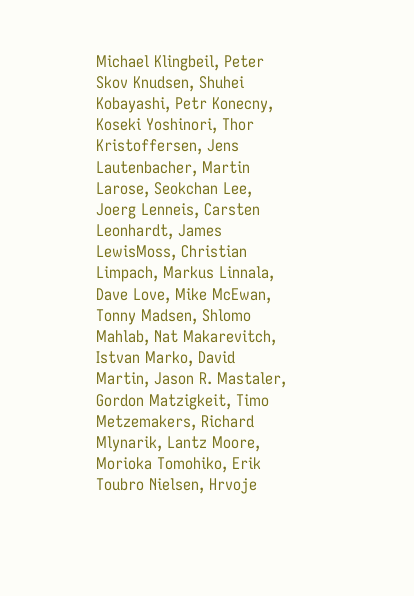Michael Klingbeil, Peter Skov Knudsen, Shuhei Kobayashi, Petr Konecny, Koseki Yoshinori, Thor Kristoffersen, Jens Lautenbacher, Martin Larose, Seokchan Lee, Joerg Lenneis, Carsten Leonhardt, James LewisMoss, Christian Limpach, Markus Linnala, Dave Love, Mike McEwan, Tonny Madsen, Shlomo Mahlab, Nat Makarevitch, Istvan Marko, David Martin, Jason R. Mastaler, Gordon Matzigkeit, Timo Metzemakers, Richard Mlynarik, Lantz Moore, Morioka Tomohiko, Erik Toubro Nielsen, Hrvoje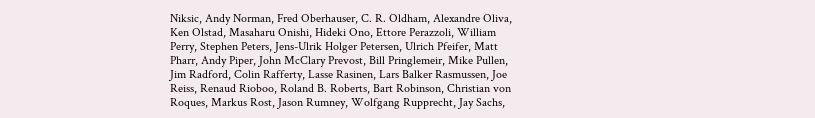Niksic, Andy Norman, Fred Oberhauser, C. R. Oldham, Alexandre Oliva, Ken Olstad, Masaharu Onishi, Hideki Ono, Ettore Perazzoli, William Perry, Stephen Peters, Jens-Ulrik Holger Petersen, Ulrich Pfeifer, Matt Pharr, Andy Piper, John McClary Prevost, Bill Pringlemeir, Mike Pullen, Jim Radford, Colin Rafferty, Lasse Rasinen, Lars Balker Rasmussen, Joe Reiss, Renaud Rioboo, Roland B. Roberts, Bart Robinson, Christian von Roques, Markus Rost, Jason Rumney, Wolfgang Rupprecht, Jay Sachs,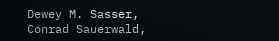Dewey M. Sasser, Conrad Sauerwald,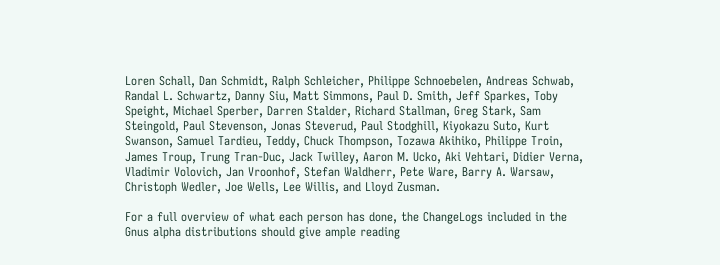Loren Schall, Dan Schmidt, Ralph Schleicher, Philippe Schnoebelen, Andreas Schwab, Randal L. Schwartz, Danny Siu, Matt Simmons, Paul D. Smith, Jeff Sparkes, Toby Speight, Michael Sperber, Darren Stalder, Richard Stallman, Greg Stark, Sam Steingold, Paul Stevenson, Jonas Steverud, Paul Stodghill, Kiyokazu Suto, Kurt Swanson, Samuel Tardieu, Teddy, Chuck Thompson, Tozawa Akihiko, Philippe Troin, James Troup, Trung Tran-Duc, Jack Twilley, Aaron M. Ucko, Aki Vehtari, Didier Verna, Vladimir Volovich, Jan Vroonhof, Stefan Waldherr, Pete Ware, Barry A. Warsaw, Christoph Wedler, Joe Wells, Lee Willis, and Lloyd Zusman.

For a full overview of what each person has done, the ChangeLogs included in the Gnus alpha distributions should give ample reading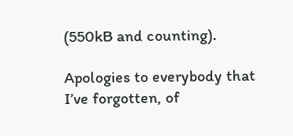(550kB and counting).

Apologies to everybody that I’ve forgotten, of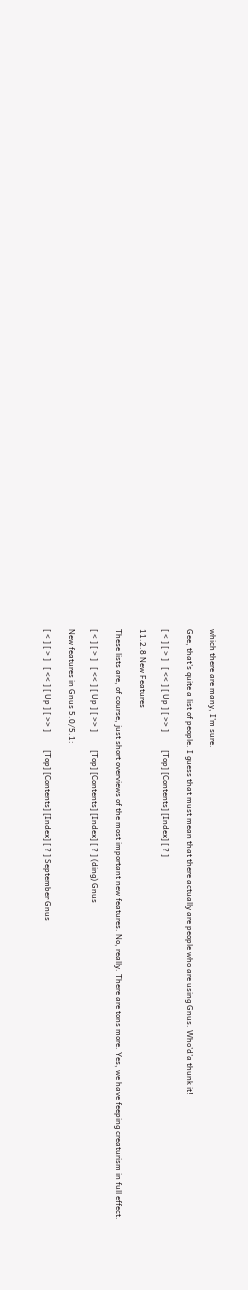which there are many, I’m sure.

Gee, that’s quite a list of people. I guess that must mean that there actually are people who are using Gnus. Who’d’a thunk it!

[ < ] [ > ]   [ << ] [ Up ] [ >> ]         [Top] [Contents] [Index] [ ? ]

11.2.8 New Features

These lists are, of course, just short overviews of the most important new features. No, really. There are tons more. Yes, we have feeping creaturism in full effect.

[ < ] [ > ]   [ << ] [ Up ] [ >> ]         [Top] [Contents] [Index] [ ? ] (ding) Gnus

New features in Gnus 5.0/5.1:

[ < ] [ > ]   [ << ] [ Up ] [ >> ]         [Top] [Contents] [Index] [ ? ] September Gnus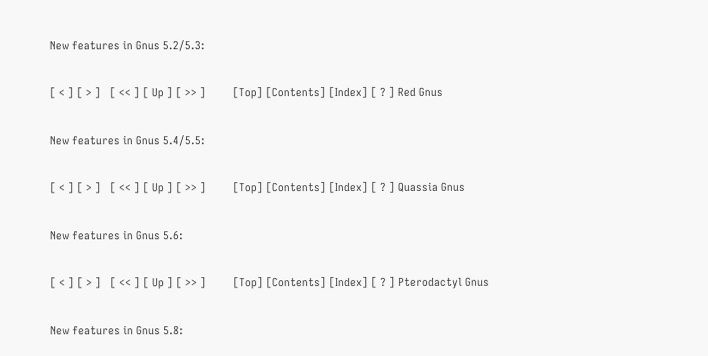New features in Gnus 5.2/5.3:

[ < ] [ > ]   [ << ] [ Up ] [ >> ]         [Top] [Contents] [Index] [ ? ] Red Gnus

New features in Gnus 5.4/5.5:

[ < ] [ > ]   [ << ] [ Up ] [ >> ]         [Top] [Contents] [Index] [ ? ] Quassia Gnus

New features in Gnus 5.6:

[ < ] [ > ]   [ << ] [ Up ] [ >> ]         [Top] [Contents] [Index] [ ? ] Pterodactyl Gnus

New features in Gnus 5.8: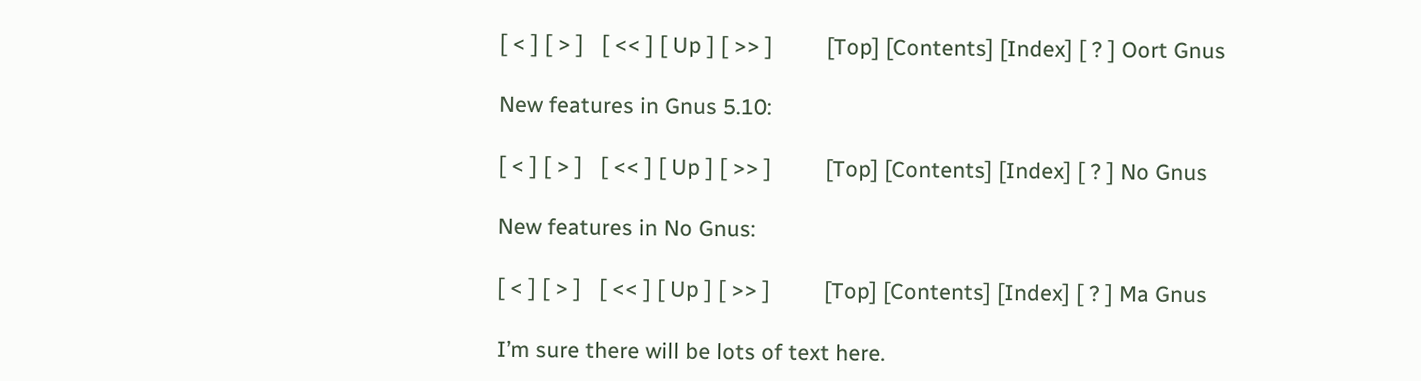[ < ] [ > ]   [ << ] [ Up ] [ >> ]         [Top] [Contents] [Index] [ ? ] Oort Gnus

New features in Gnus 5.10:

[ < ] [ > ]   [ << ] [ Up ] [ >> ]         [Top] [Contents] [Index] [ ? ] No Gnus

New features in No Gnus:

[ < ] [ > ]   [ << ] [ Up ] [ >> ]         [Top] [Contents] [Index] [ ? ] Ma Gnus

I’m sure there will be lots of text here.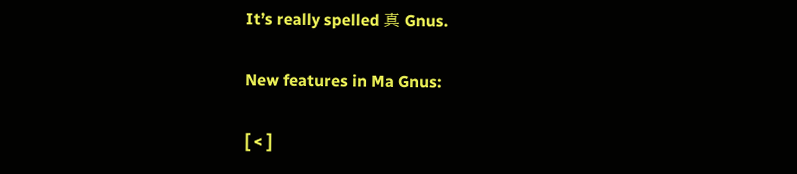It’s really spelled 真 Gnus.

New features in Ma Gnus:

[ < ]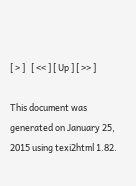[ > ]   [ << ] [ Up ] [ >> ]

This document was generated on January 25, 2015 using texi2html 1.82.